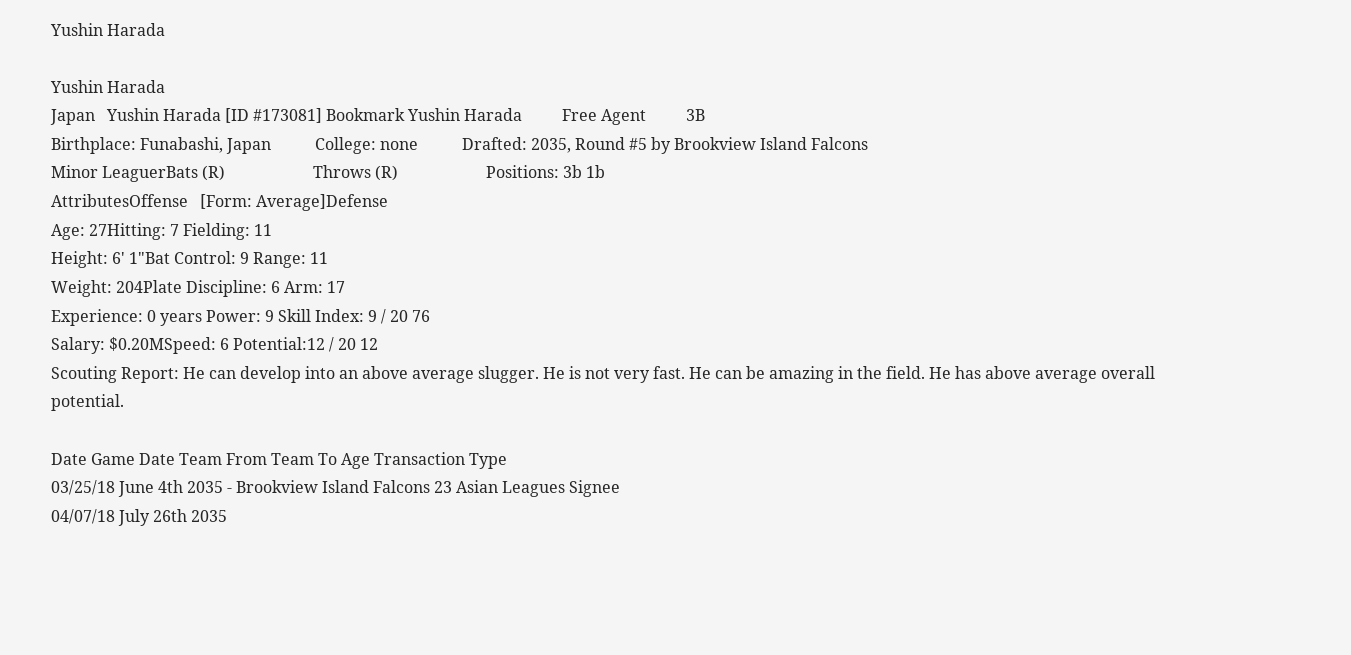Yushin Harada

Yushin Harada
Japan   Yushin Harada [ID #173081] Bookmark Yushin Harada          Free Agent          3B
Birthplace: Funabashi, Japan           College: none           Drafted: 2035, Round #5 by Brookview Island Falcons
Minor LeaguerBats (R)                      Throws (R)                      Positions: 3b 1b
AttributesOffense   [Form: Average]Defense
Age: 27Hitting: 7 Fielding: 11
Height: 6' 1"Bat Control: 9 Range: 11
Weight: 204Plate Discipline: 6 Arm: 17
Experience: 0 years Power: 9 Skill Index: 9 / 20 76
Salary: $0.20MSpeed: 6 Potential:12 / 20 12
Scouting Report: He can develop into an above average slugger. He is not very fast. He can be amazing in the field. He has above average overall potential.

Date Game Date Team From Team To Age Transaction Type
03/25/18 June 4th 2035 - Brookview Island Falcons 23 Asian Leagues Signee
04/07/18 July 26th 2035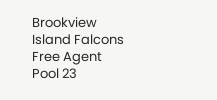Brookview Island Falcons Free Agent Pool 23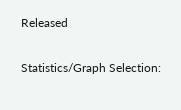Released

Statistics/Graph Selection: